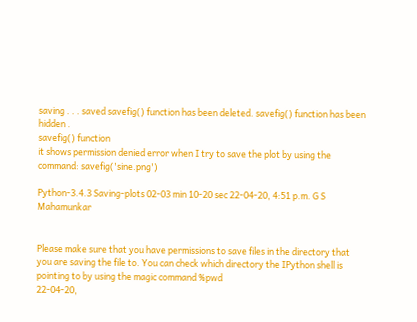saving . . . saved savefig() function has been deleted. savefig() function has been hidden .
savefig() function
it shows permission denied error when I try to save the plot by using the command: savefig('sine.png')

Python-3.4.3 Saving-plots 02-03 min 10-20 sec 22-04-20, 4:51 p.m. G S Mahamunkar


Please make sure that you have permissions to save files in the directory that you are saving the file to. You can check which directory the IPython shell is pointing to by using the magic command %pwd
22-04-20,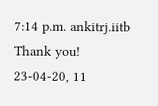7:14 p.m. ankitrj.iitb
Thank you!
23-04-20, 11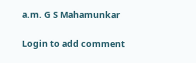a.m. G S Mahamunkar

Login to add comment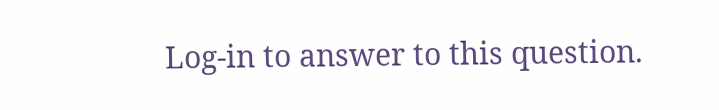Log-in to answer to this question.